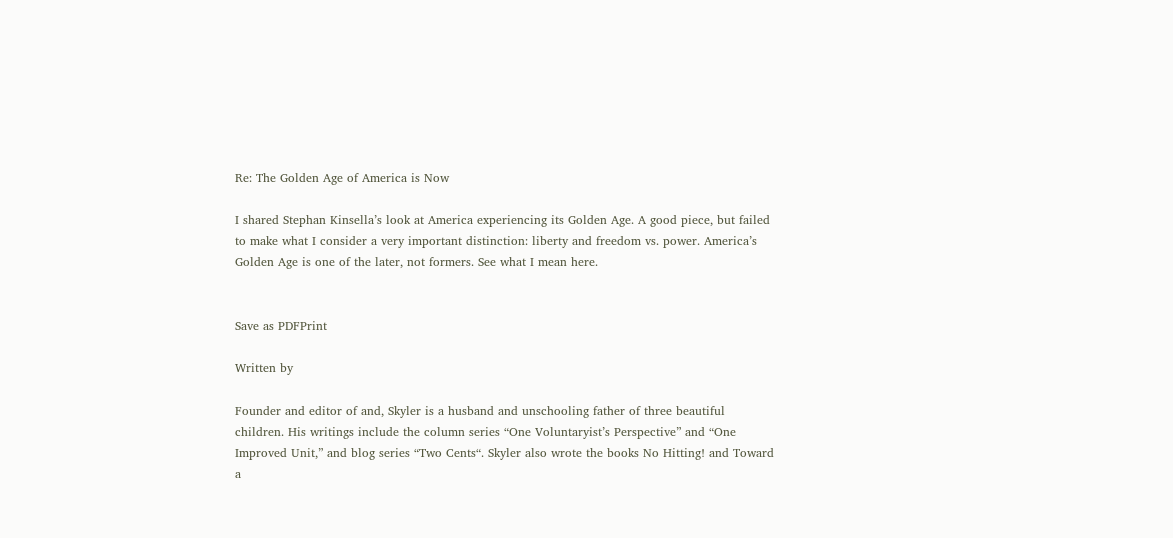Re: The Golden Age of America is Now

I shared Stephan Kinsella’s look at America experiencing its Golden Age. A good piece, but failed to make what I consider a very important distinction: liberty and freedom vs. power. America’s Golden Age is one of the later, not formers. See what I mean here.


Save as PDFPrint

Written by

Founder and editor of and, Skyler is a husband and unschooling father of three beautiful children. His writings include the column series “One Voluntaryist’s Perspective” and “One Improved Unit,” and blog series “Two Cents“. Skyler also wrote the books No Hitting! and Toward a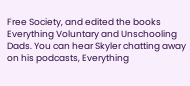Free Society, and edited the books Everything Voluntary and Unschooling Dads. You can hear Skyler chatting away on his podcasts, Everything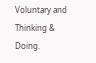Voluntary and Thinking & Doing.